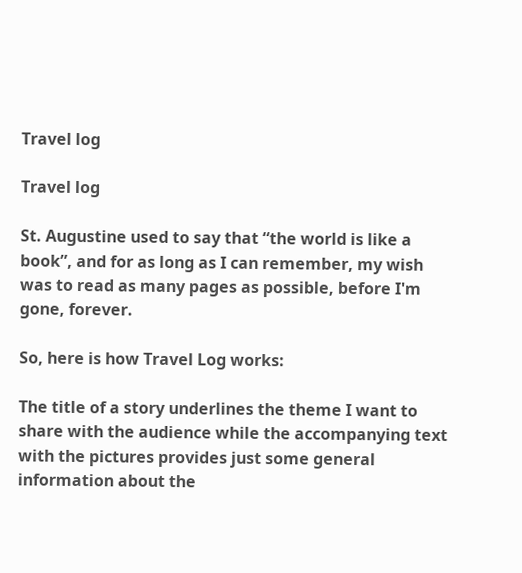Travel log

Travel log

St. Augustine used to say that “the world is like a book”, and for as long as I can remember, my wish was to read as many pages as possible, before I'm gone, forever.

So, here is how Travel Log works:

The title of a story underlines the theme I want to share with the audience while the accompanying text with the pictures provides just some general information about the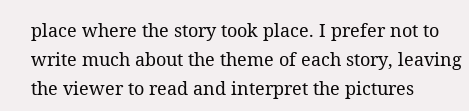place where the story took place. I prefer not to write much about the theme of each story, leaving the viewer to read and interpret the pictures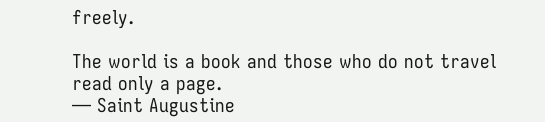freely.

The world is a book and those who do not travel read only a page.
— Saint Augustine